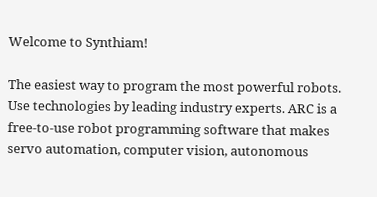Welcome to Synthiam!

The easiest way to program the most powerful robots. Use technologies by leading industry experts. ARC is a free-to-use robot programming software that makes servo automation, computer vision, autonomous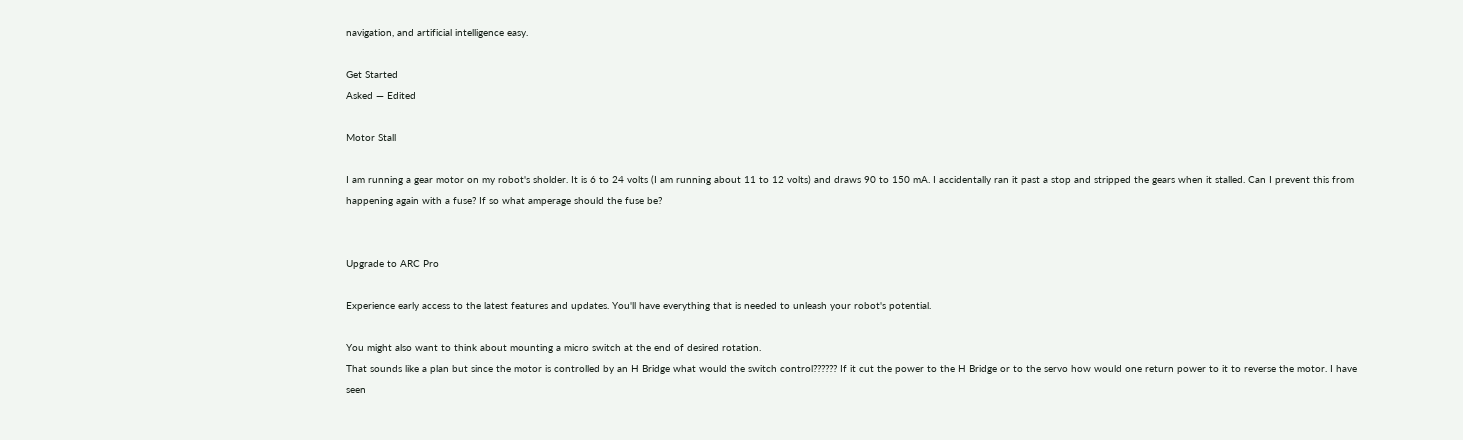navigation, and artificial intelligence easy.

Get Started
Asked — Edited

Motor Stall

I am running a gear motor on my robot's sholder. It is 6 to 24 volts (I am running about 11 to 12 volts) and draws 90 to 150 mA. I accidentally ran it past a stop and stripped the gears when it stalled. Can I prevent this from happening again with a fuse? If so what amperage should the fuse be?


Upgrade to ARC Pro

Experience early access to the latest features and updates. You'll have everything that is needed to unleash your robot's potential.

You might also want to think about mounting a micro switch at the end of desired rotation.
That sounds like a plan but since the motor is controlled by an H Bridge what would the switch control?????? If it cut the power to the H Bridge or to the servo how would one return power to it to reverse the motor. I have seen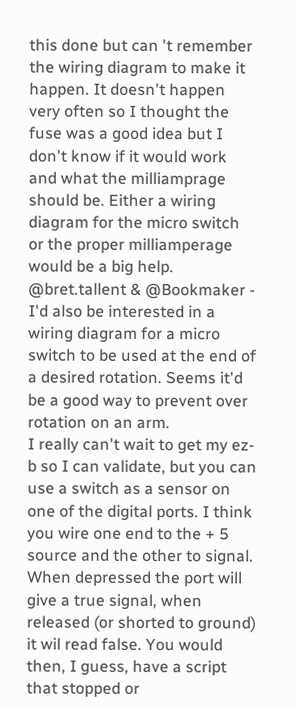this done but can 't remember the wiring diagram to make it happen. It doesn't happen very often so I thought the fuse was a good idea but I don't know if it would work and what the milliamprage should be. Either a wiring diagram for the micro switch or the proper milliamperage would be a big help.
@bret.tallent & @Bookmaker - I'd also be interested in a wiring diagram for a micro switch to be used at the end of a desired rotation. Seems it'd be a good way to prevent over rotation on an arm.
I really can't wait to get my ez-b so I can validate, but you can use a switch as a sensor on one of the digital ports. I think you wire one end to the + 5 source and the other to signal. When depressed the port will give a true signal, when released (or shorted to ground) it wil read false. You would then, I guess, have a script that stopped or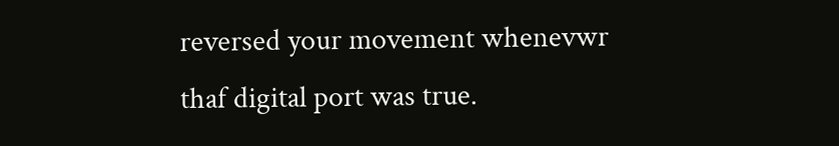reversed your movement whenevwr thaf digital port was true.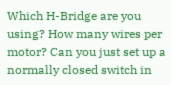Which H-Bridge are you using? How many wires per motor? Can you just set up a normally closed switch in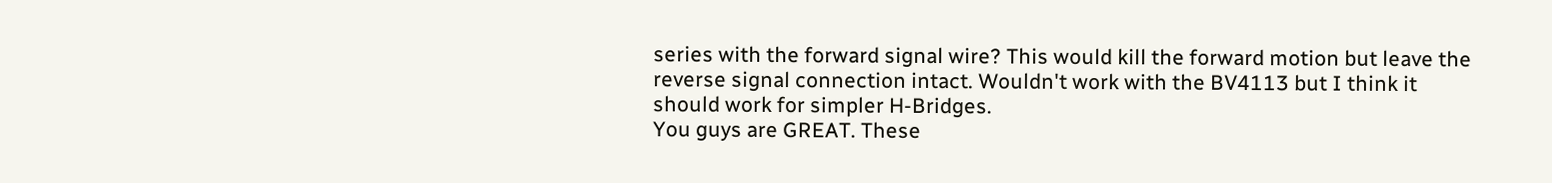series with the forward signal wire? This would kill the forward motion but leave the reverse signal connection intact. Wouldn't work with the BV4113 but I think it should work for simpler H-Bridges.
You guys are GREAT. These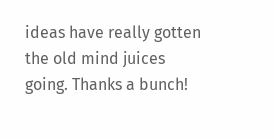ideas have really gotten the old mind juices going. Thanks a bunch!